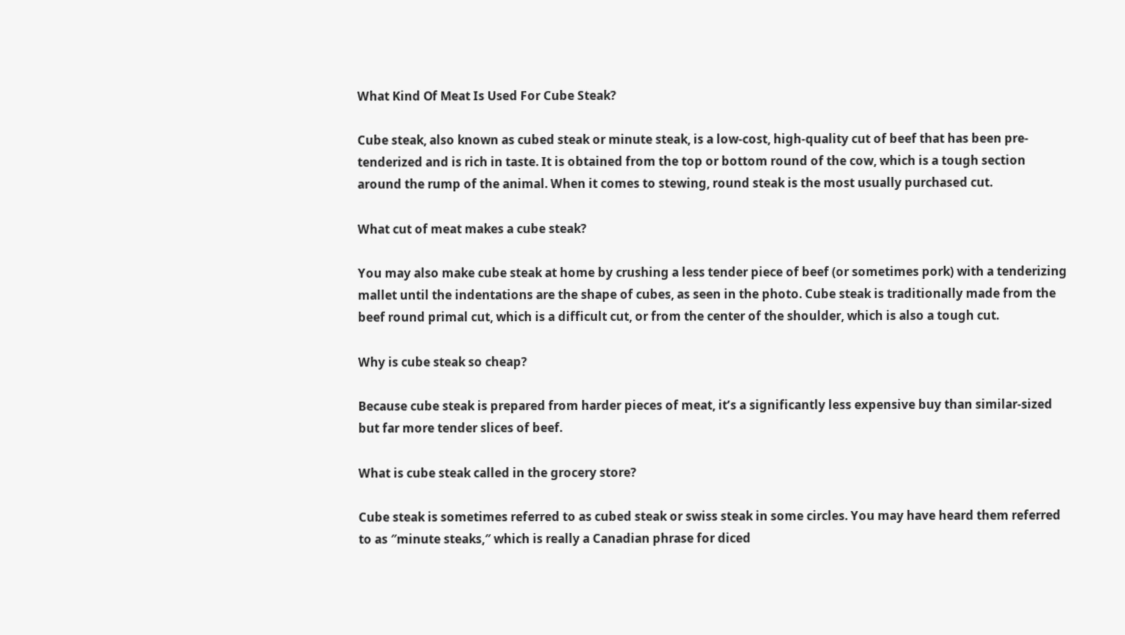What Kind Of Meat Is Used For Cube Steak?

Cube steak, also known as cubed steak or minute steak, is a low-cost, high-quality cut of beef that has been pre-tenderized and is rich in taste. It is obtained from the top or bottom round of the cow, which is a tough section around the rump of the animal. When it comes to stewing, round steak is the most usually purchased cut.

What cut of meat makes a cube steak?

You may also make cube steak at home by crushing a less tender piece of beef (or sometimes pork) with a tenderizing mallet until the indentations are the shape of cubes, as seen in the photo. Cube steak is traditionally made from the beef round primal cut, which is a difficult cut, or from the center of the shoulder, which is also a tough cut.

Why is cube steak so cheap?

Because cube steak is prepared from harder pieces of meat, it’s a significantly less expensive buy than similar-sized but far more tender slices of beef.

What is cube steak called in the grocery store?

Cube steak is sometimes referred to as cubed steak or swiss steak in some circles. You may have heard them referred to as ″minute steaks,″ which is really a Canadian phrase for diced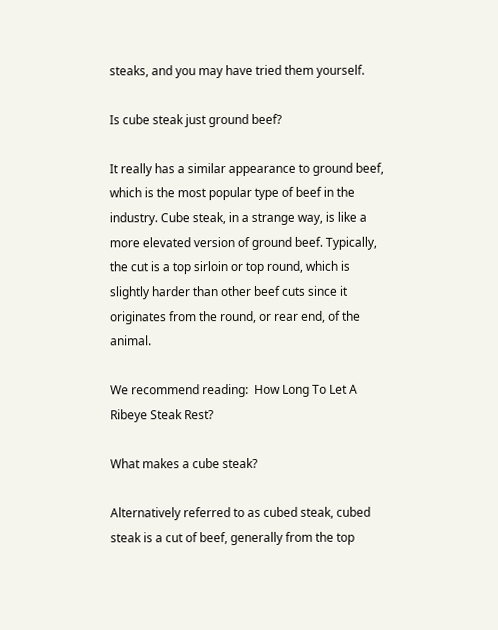steaks, and you may have tried them yourself.

Is cube steak just ground beef?

It really has a similar appearance to ground beef, which is the most popular type of beef in the industry. Cube steak, in a strange way, is like a more elevated version of ground beef. Typically, the cut is a top sirloin or top round, which is slightly harder than other beef cuts since it originates from the round, or rear end, of the animal.

We recommend reading:  How Long To Let A Ribeye Steak Rest?

What makes a cube steak?

Alternatively referred to as cubed steak, cubed steak is a cut of beef, generally from the top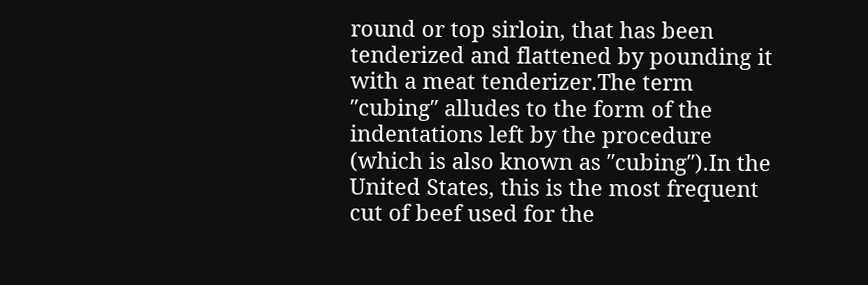round or top sirloin, that has been tenderized and flattened by pounding it with a meat tenderizer.The term ″cubing″ alludes to the form of the indentations left by the procedure (which is also known as ″cubing″).In the United States, this is the most frequent cut of beef used for the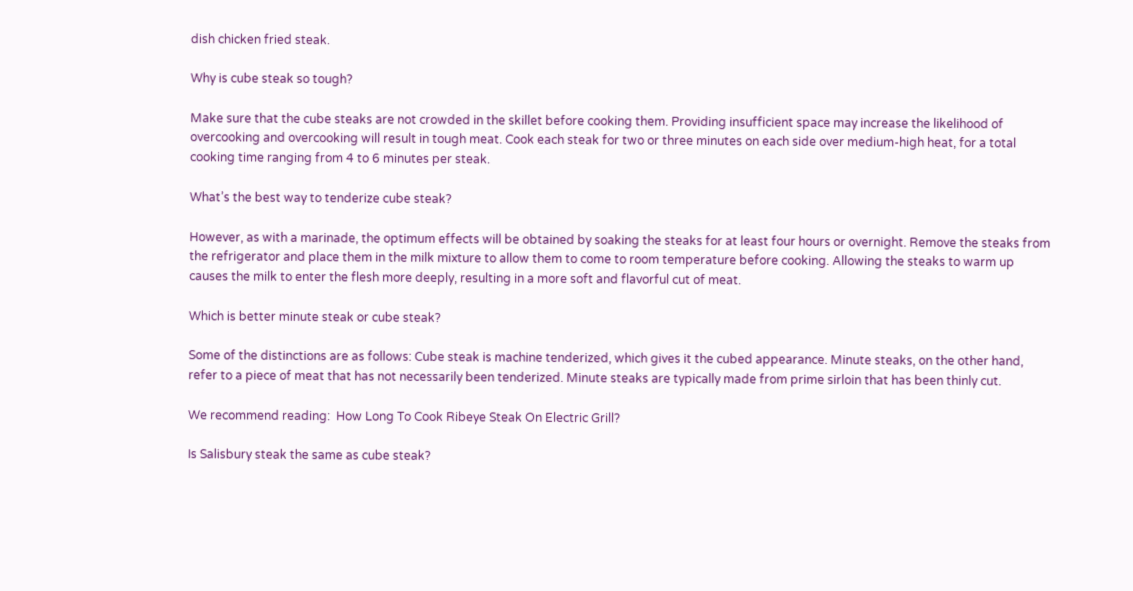dish chicken fried steak.

Why is cube steak so tough?

Make sure that the cube steaks are not crowded in the skillet before cooking them. Providing insufficient space may increase the likelihood of overcooking and overcooking will result in tough meat. Cook each steak for two or three minutes on each side over medium-high heat, for a total cooking time ranging from 4 to 6 minutes per steak.

What’s the best way to tenderize cube steak?

However, as with a marinade, the optimum effects will be obtained by soaking the steaks for at least four hours or overnight. Remove the steaks from the refrigerator and place them in the milk mixture to allow them to come to room temperature before cooking. Allowing the steaks to warm up causes the milk to enter the flesh more deeply, resulting in a more soft and flavorful cut of meat.

Which is better minute steak or cube steak?

Some of the distinctions are as follows: Cube steak is machine tenderized, which gives it the cubed appearance. Minute steaks, on the other hand, refer to a piece of meat that has not necessarily been tenderized. Minute steaks are typically made from prime sirloin that has been thinly cut.

We recommend reading:  How Long To Cook Ribeye Steak On Electric Grill?

Is Salisbury steak the same as cube steak?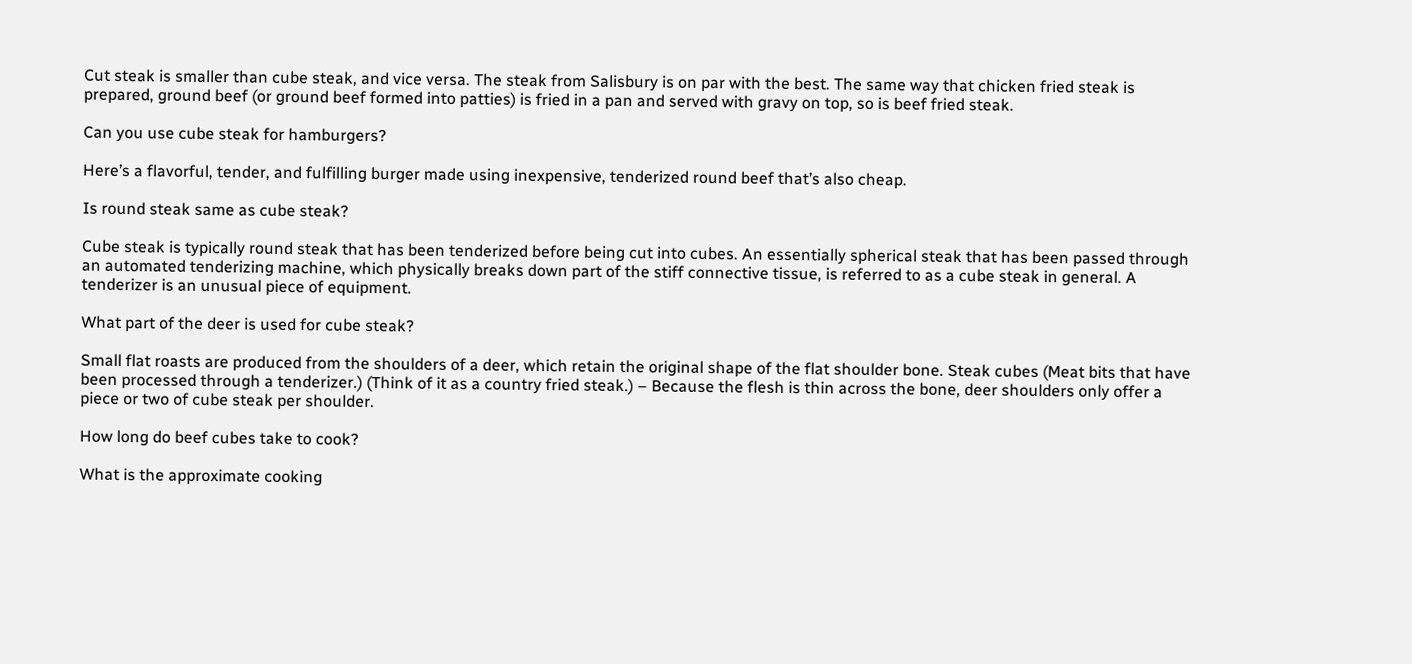Cut steak is smaller than cube steak, and vice versa. The steak from Salisbury is on par with the best. The same way that chicken fried steak is prepared, ground beef (or ground beef formed into patties) is fried in a pan and served with gravy on top, so is beef fried steak.

Can you use cube steak for hamburgers?

Here’s a flavorful, tender, and fulfilling burger made using inexpensive, tenderized round beef that’s also cheap.

Is round steak same as cube steak?

Cube steak is typically round steak that has been tenderized before being cut into cubes. An essentially spherical steak that has been passed through an automated tenderizing machine, which physically breaks down part of the stiff connective tissue, is referred to as a cube steak in general. A tenderizer is an unusual piece of equipment.

What part of the deer is used for cube steak?

Small flat roasts are produced from the shoulders of a deer, which retain the original shape of the flat shoulder bone. Steak cubes (Meat bits that have been processed through a tenderizer.) (Think of it as a country fried steak.) – Because the flesh is thin across the bone, deer shoulders only offer a piece or two of cube steak per shoulder.

How long do beef cubes take to cook?

What is the approximate cooking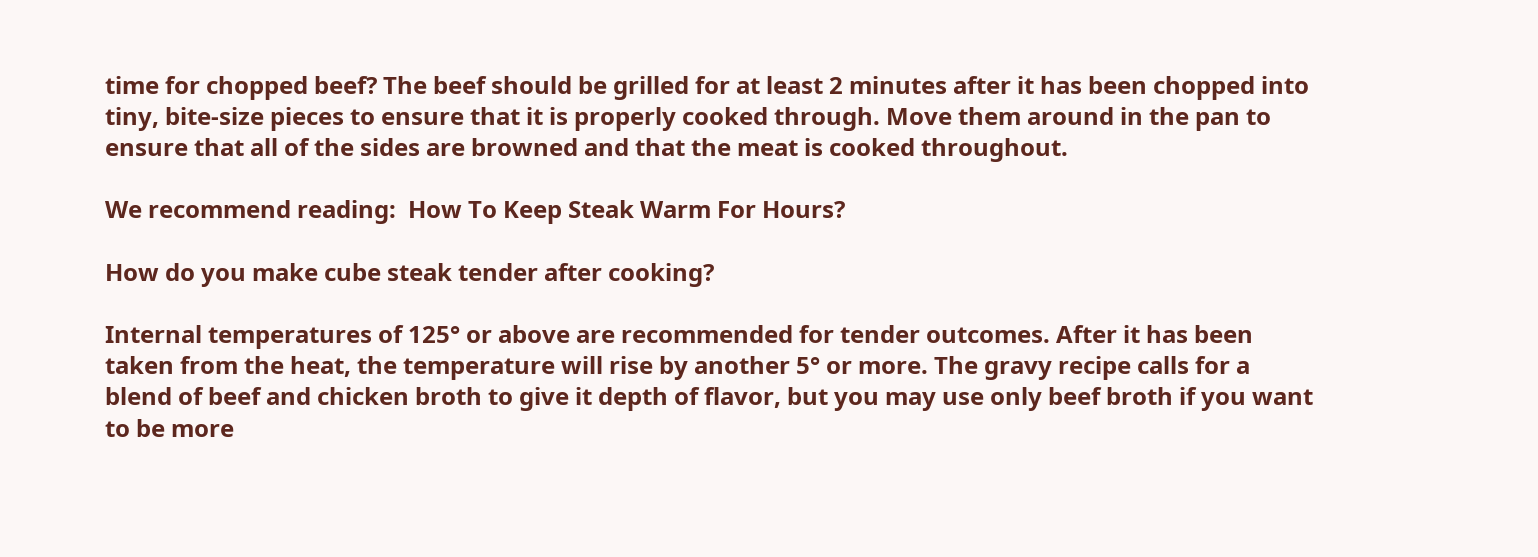time for chopped beef? The beef should be grilled for at least 2 minutes after it has been chopped into tiny, bite-size pieces to ensure that it is properly cooked through. Move them around in the pan to ensure that all of the sides are browned and that the meat is cooked throughout.

We recommend reading:  How To Keep Steak Warm For Hours?

How do you make cube steak tender after cooking?

Internal temperatures of 125° or above are recommended for tender outcomes. After it has been taken from the heat, the temperature will rise by another 5° or more. The gravy recipe calls for a blend of beef and chicken broth to give it depth of flavor, but you may use only beef broth if you want to be more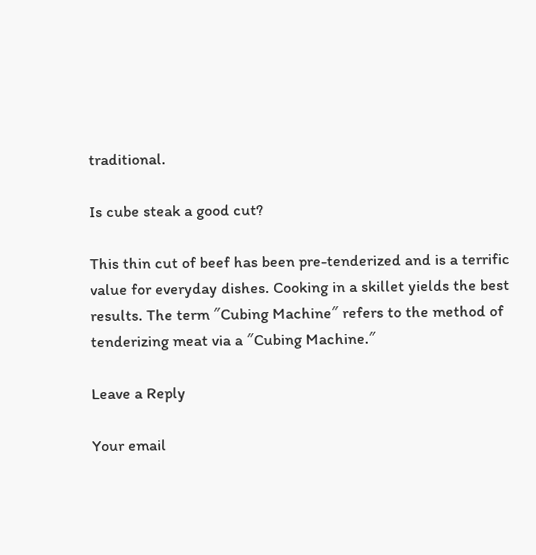traditional.

Is cube steak a good cut?

This thin cut of beef has been pre-tenderized and is a terrific value for everyday dishes. Cooking in a skillet yields the best results. The term ″Cubing Machine″ refers to the method of tenderizing meat via a ″Cubing Machine.″

Leave a Reply

Your email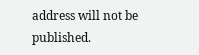address will not be published.